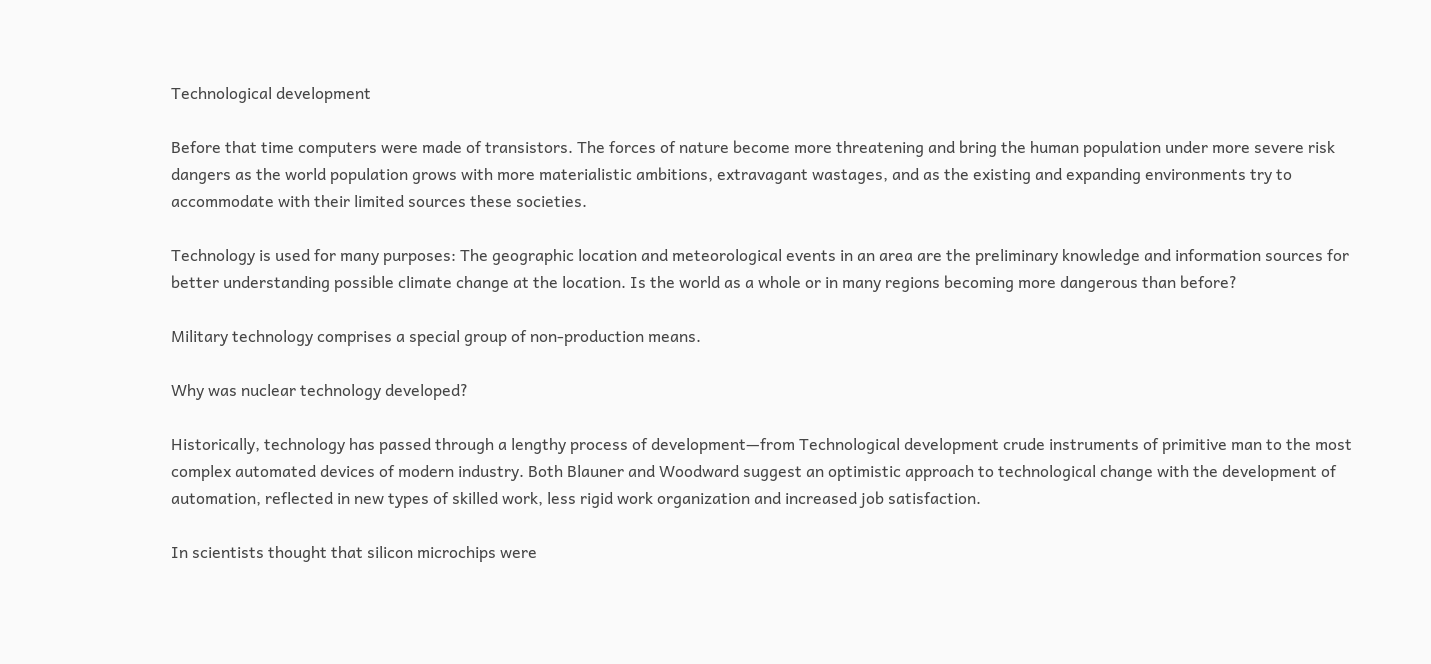Technological development

Before that time computers were made of transistors. The forces of nature become more threatening and bring the human population under more severe risk dangers as the world population grows with more materialistic ambitions, extravagant wastages, and as the existing and expanding environments try to accommodate with their limited sources these societies.

Technology is used for many purposes: The geographic location and meteorological events in an area are the preliminary knowledge and information sources for better understanding possible climate change at the location. Is the world as a whole or in many regions becoming more dangerous than before?

Military technology comprises a special group of non-production means.

Why was nuclear technology developed?

Historically, technology has passed through a lengthy process of development—from Technological development crude instruments of primitive man to the most complex automated devices of modern industry. Both Blauner and Woodward suggest an optimistic approach to technological change with the development of automation, reflected in new types of skilled work, less rigid work organization and increased job satisfaction.

In scientists thought that silicon microchips were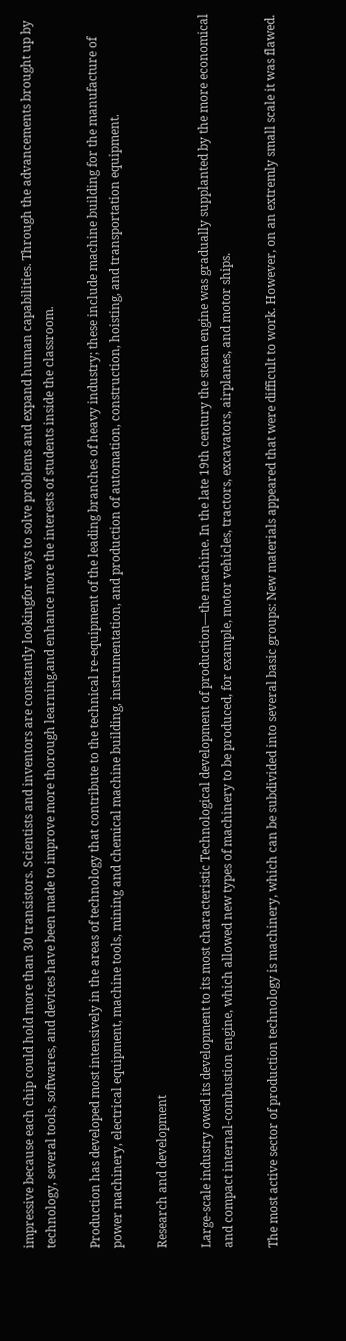impressive because each chip could hold more than 30 transistors. Scientists and inventors are constantly lookingfor ways to solve problems and expand human capabilities. Through the advancements brought up by technology, several tools, softwares, and devices have been made to improve more thorough learning,and enhance more the interests of students inside the classroom.

Production has developed most intensively in the areas of technology that contribute to the technical re-equipment of the leading branches of heavy industry; these include machine building for the manufacture of power machinery, electrical equipment, machine tools, mining and chemical machine building, instrumentation, and production of automation, construction, hoisting, and transportation equipment.

Research and development

Large-scale industry owed its development to its most characteristic Technological development of production—the machine. In the late 19th century the steam engine was gradually supplanted by the more economical and compact internal-combustion engine, which allowed new types of machinery to be produced, for example, motor vehicles, tractors, excavators, airplanes, and motor ships.

The most active sector of production technology is machinery, which can be subdivided into several basic groups: New materials appeared that were difficult to work. However, on an extremly small scale it was flawed.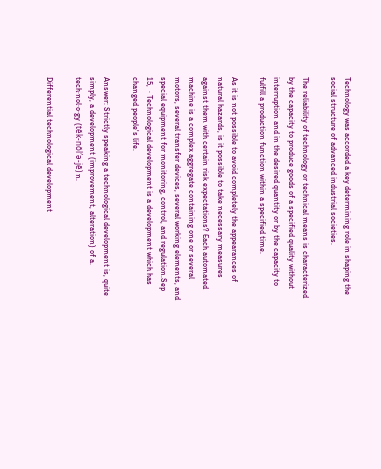Technology was accorded a key determining role in shaping the social structure of advanced industrial societies.

The reliability of technology or technical means is characterized by the capacity to produce goods of a specified quality without interruption and in the desired quantity or by the capacity to fulfill a production function within a specified time.

As it is not possible to avoid completely the appearances of natural hazards, is it possible to take necessary measures against them with certain risk expectations? Each automated machine is a complex aggregate containing one or several motors, several transfer devices, several working elements, and special equipment for monitoring, control, and regulation.Sep 15,  · Technological development is a development which has changed people's life.

Answer: Strictly speaking a technological development is, quite simply, a development (improvement, alteration) of a. tech·nol·o·gy (tĕk-nŏl′ə-jē) n.

Differential technological development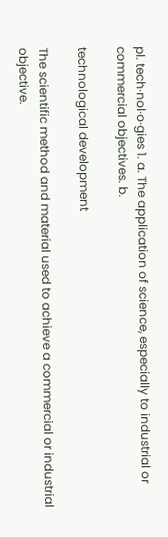pl. tech·nol·o·gies 1. a. The application of science, especially to industrial or commercial objectives. b.

technological development

The scientific method and material used to achieve a commercial or industrial objective.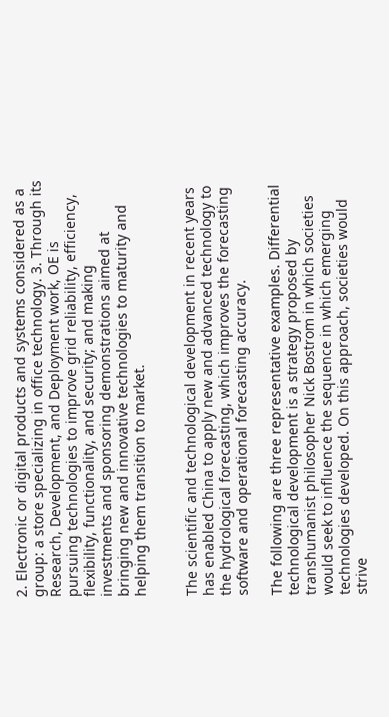2. Electronic or digital products and systems considered as a group: a store specializing in office technology. 3. Through its Research, Development, and Deployment work, OE is pursuing technologies to improve grid reliability, efficiency, flexibility, functionality, and security; and making investments and sponsoring demonstrations aimed at bringing new and innovative technologies to maturity and helping them transition to market.


The scientific and technological development in recent years has enabled China to apply new and advanced technology to the hydrological forecasting, which improves the forecasting software and operational forecasting accuracy.

The following are three representative examples. Differential technological development is a strategy proposed by transhumanist philosopher Nick Bostrom in which societies would seek to influence the sequence in which emerging technologies developed. On this approach, societies would strive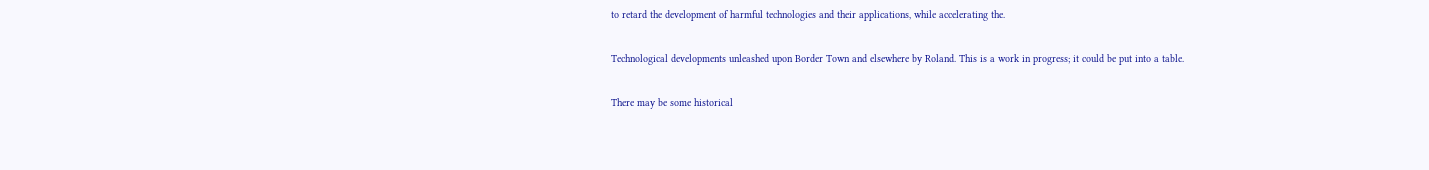to retard the development of harmful technologies and their applications, while accelerating the.

Technological developments unleashed upon Border Town and elsewhere by Roland. This is a work in progress; it could be put into a table.

There may be some historical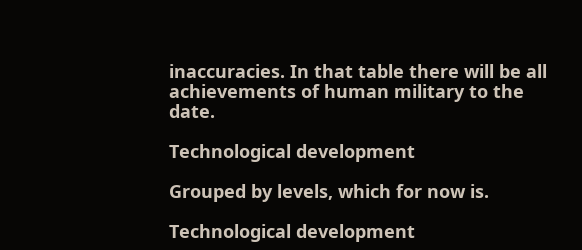inaccuracies. In that table there will be all achievements of human military to the date.

Technological development

Grouped by levels, which for now is.

Technological development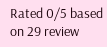Rated 0/5 based on 29 review